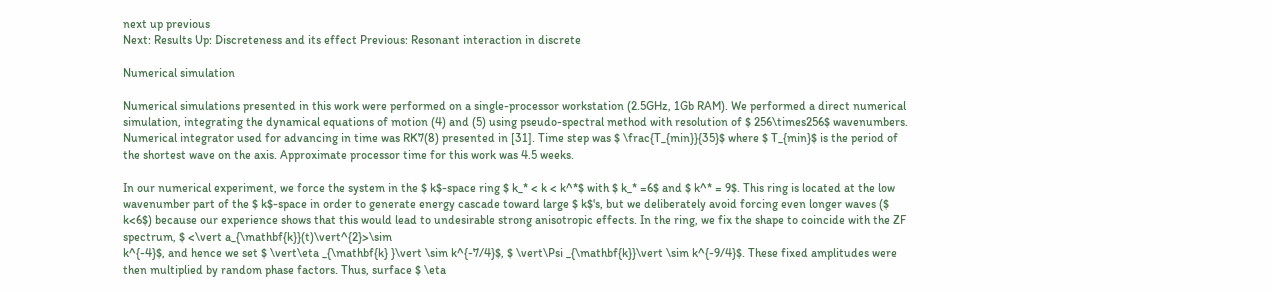next up previous
Next: Results Up: Discreteness and its effect Previous: Resonant interaction in discrete

Numerical simulation

Numerical simulations presented in this work were performed on a single-processor workstation (2.5GHz, 1Gb RAM). We performed a direct numerical simulation, integrating the dynamical equations of motion (4) and (5) using pseudo-spectral method with resolution of $ 256\times256$ wavenumbers. Numerical integrator used for advancing in time was RK7(8) presented in [31]. Time step was $ \frac{T_{min}}{35}$ where $ T_{min}$ is the period of the shortest wave on the axis. Approximate processor time for this work was 4.5 weeks.

In our numerical experiment, we force the system in the $ k$-space ring $ k_* < k < k^*$ with $ k_* =6$ and $ k^* = 9$. This ring is located at the low wavenumber part of the $ k$-space in order to generate energy cascade toward large $ k$'s, but we deliberately avoid forcing even longer waves ($ k<6$) because our experience shows that this would lead to undesirable strong anisotropic effects. In the ring, we fix the shape to coincide with the ZF spectrum, $ <\vert a_{\mathbf{k}}(t)\vert^{2}>\sim
k^{-4}$, and hence we set $ \vert\eta _{\mathbf{k} }\vert \sim k^{-7/4}$, $ \vert\Psi _{\mathbf{k}}\vert \sim k^{-9/4}$. These fixed amplitudes were then multiplied by random phase factors. Thus, surface $ \eta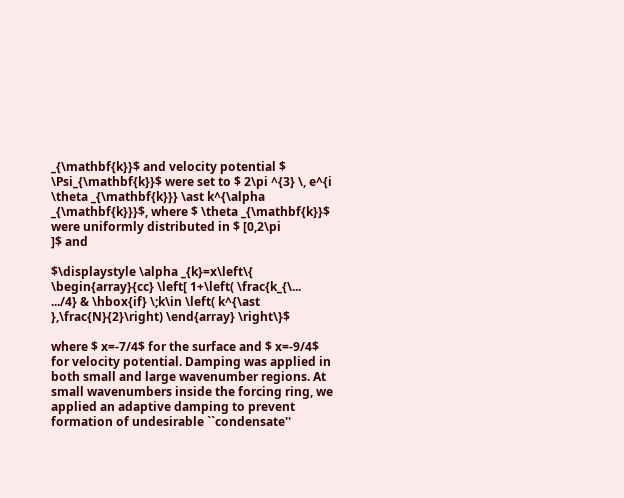_{\mathbf{k}}$ and velocity potential $ \Psi_{\mathbf{k}}$ were set to $ 2\pi ^{3} \, e^{i \theta _{\mathbf{k}}} \ast k^{\alpha
_{\mathbf{k}}}$, where $ \theta _{\mathbf{k}}$ were uniformly distributed in $ [0,2\pi
]$ and

$\displaystyle \alpha _{k}=x\left\{ \begin{array}{cc} \left[ 1+\left( \frac{k_{\...
.../4} & \hbox{if} \;k\in \left( k^{\ast },\frac{N}{2}\right) \end{array} \right\}$

where $ x=-7/4$ for the surface and $ x=-9/4$ for velocity potential. Damping was applied in both small and large wavenumber regions. At small wavenumbers inside the forcing ring, we applied an adaptive damping to prevent formation of undesirable ``condensate''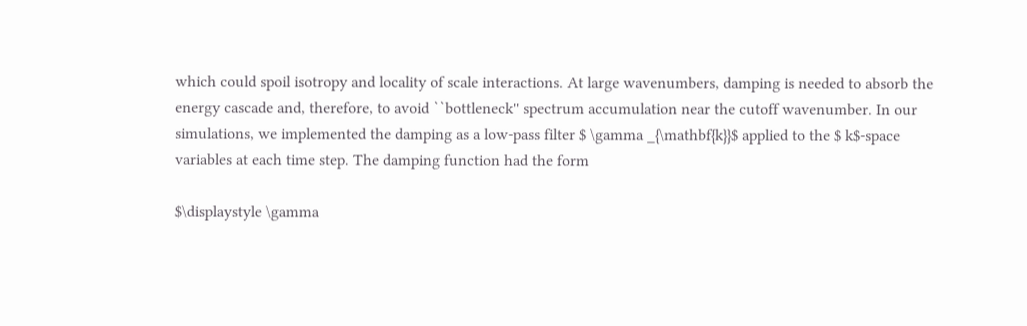which could spoil isotropy and locality of scale interactions. At large wavenumbers, damping is needed to absorb the energy cascade and, therefore, to avoid ``bottleneck'' spectrum accumulation near the cutoff wavenumber. In our simulations, we implemented the damping as a low-pass filter $ \gamma _{\mathbf{k}}$ applied to the $ k$-space variables at each time step. The damping function had the form

$\displaystyle \gamma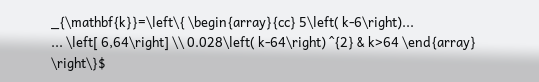_{\mathbf{k}}=\left\{ \begin{array}{cc} 5\left( k-6\right)...
... \left[ 6,64\right] \\ 0.028\left( k-64\right) ^{2} & k>64 \end{array} \right\}$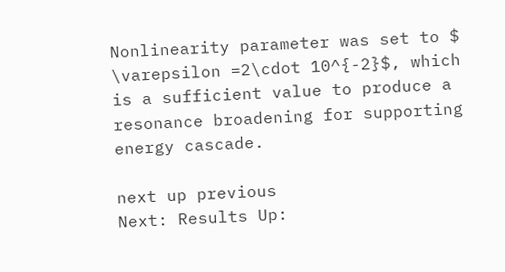Nonlinearity parameter was set to $ \varepsilon =2\cdot 10^{-2}$, which is a sufficient value to produce a resonance broadening for supporting energy cascade.

next up previous
Next: Results Up: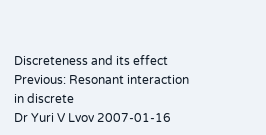Discreteness and its effect Previous: Resonant interaction in discrete
Dr Yuri V Lvov 2007-01-16